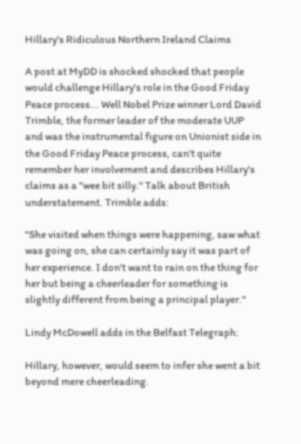Hillary's Ridiculous Northern Ireland Claims

A post at MyDD is shocked shocked that people would challenge Hillary's role in the Good Friday Peace process... Well Nobel Prize winner Lord David Trimble, the former leader of the moderate UUP and was the instrumental figure on Unionist side in the Good Friday Peace process, can't quite remember her involvement and describes Hillary's claims as a "wee bit silly." Talk about British understatement. Trimble adds:

"She visited when things were happening, saw what was going on, she can certainly say it was part of her experience. I don't want to rain on the thing for her but being a cheerleader for something is slightly different from being a principal player."

Lindy McDowell adds in the Belfast Telegraph:

Hillary, however, would seem to infer she went a bit beyond mere cheerleading.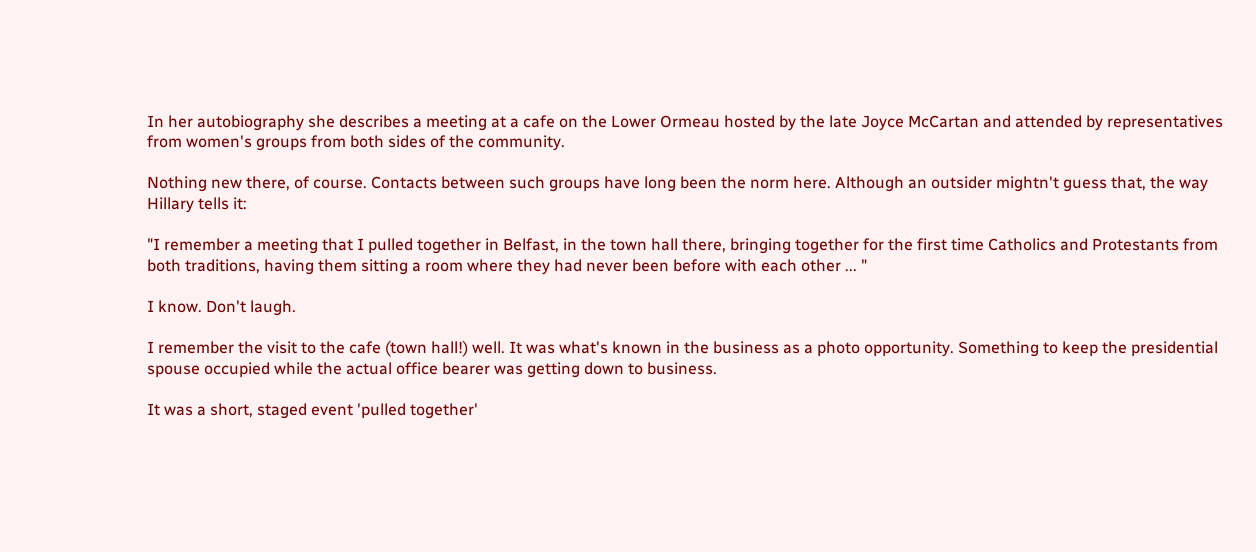In her autobiography she describes a meeting at a cafe on the Lower Ormeau hosted by the late Joyce McCartan and attended by representatives from women's groups from both sides of the community.

Nothing new there, of course. Contacts between such groups have long been the norm here. Although an outsider mightn't guess that, the way Hillary tells it:

"I remember a meeting that I pulled together in Belfast, in the town hall there, bringing together for the first time Catholics and Protestants from both traditions, having them sitting a room where they had never been before with each other ... "

I know. Don't laugh.

I remember the visit to the cafe (town hall!) well. It was what's known in the business as a photo opportunity. Something to keep the presidential spouse occupied while the actual office bearer was getting down to business.

It was a short, staged event 'pulled together'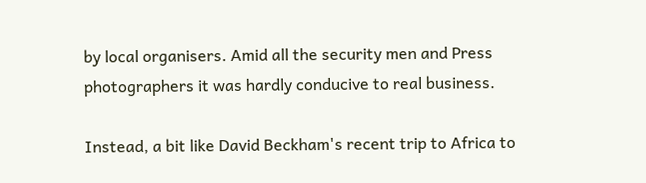by local organisers. Amid all the security men and Press photographers it was hardly conducive to real business.

Instead, a bit like David Beckham's recent trip to Africa to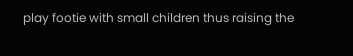play footie with small children thus raising the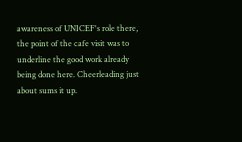awareness of UNICEF's role there, the point of the cafe visit was to underline the good work already being done here. Cheerleading just about sums it up.